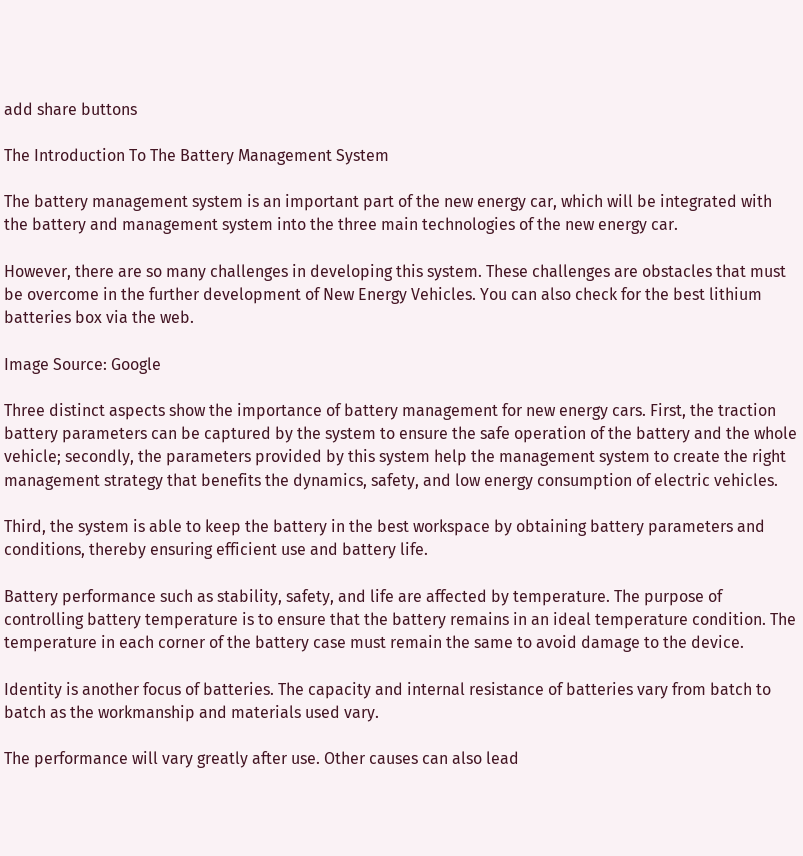add share buttons

The Introduction To The Battery Management System

The battery management system is an important part of the new energy car, which will be integrated with the battery and management system into the three main technologies of the new energy car.

However, there are so many challenges in developing this system. These challenges are obstacles that must be overcome in the further development of New Energy Vehicles. You can also check for the best lithium batteries box via the web.

Image Source: Google

Three distinct aspects show the importance of battery management for new energy cars. First, the traction battery parameters can be captured by the system to ensure the safe operation of the battery and the whole vehicle; secondly, the parameters provided by this system help the management system to create the right management strategy that benefits the dynamics, safety, and low energy consumption of electric vehicles.

Third, the system is able to keep the battery in the best workspace by obtaining battery parameters and conditions, thereby ensuring efficient use and battery life.

Battery performance such as stability, safety, and life are affected by temperature. The purpose of controlling battery temperature is to ensure that the battery remains in an ideal temperature condition. The temperature in each corner of the battery case must remain the same to avoid damage to the device.

Identity is another focus of batteries. The capacity and internal resistance of batteries vary from batch to batch as the workmanship and materials used vary.

The performance will vary greatly after use. Other causes can also lead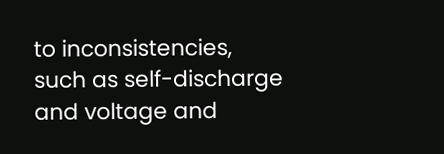to inconsistencies, such as self-discharge and voltage and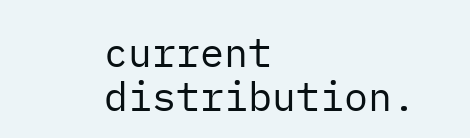current distribution.